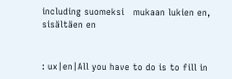including suomeksi   mukaan lukien en, sisältäen en


: ux|en|All you have to do is to fill in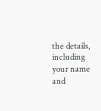the details, including your name and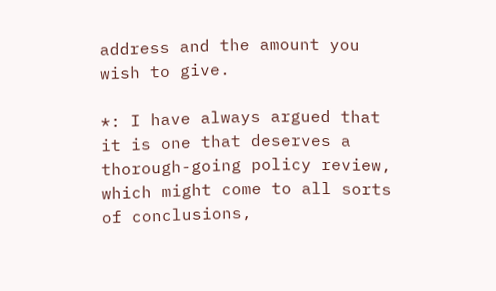address and the amount you wish to give.

*: I have always argued that it is one that deserves a thorough-going policy review, which might come to all sorts of conclusions,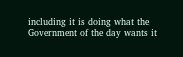including it is doing what the Government of the day wants it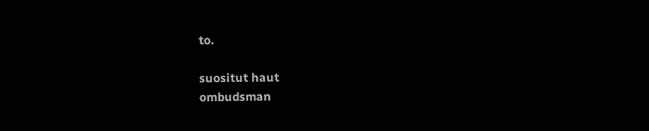to.

suositut haut
ombudsman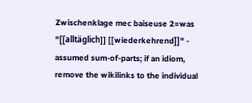Zwischenklage mec baiseuse 2=was "[[alltäglich]] [[wiederkehrend]]" - assumed sum-of-parts; if an idiom, remove the wikilinks to the individual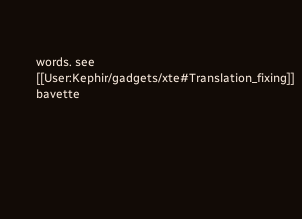words. see [[User:Kephir/gadgets/xte#Translation_fixing]] bavette